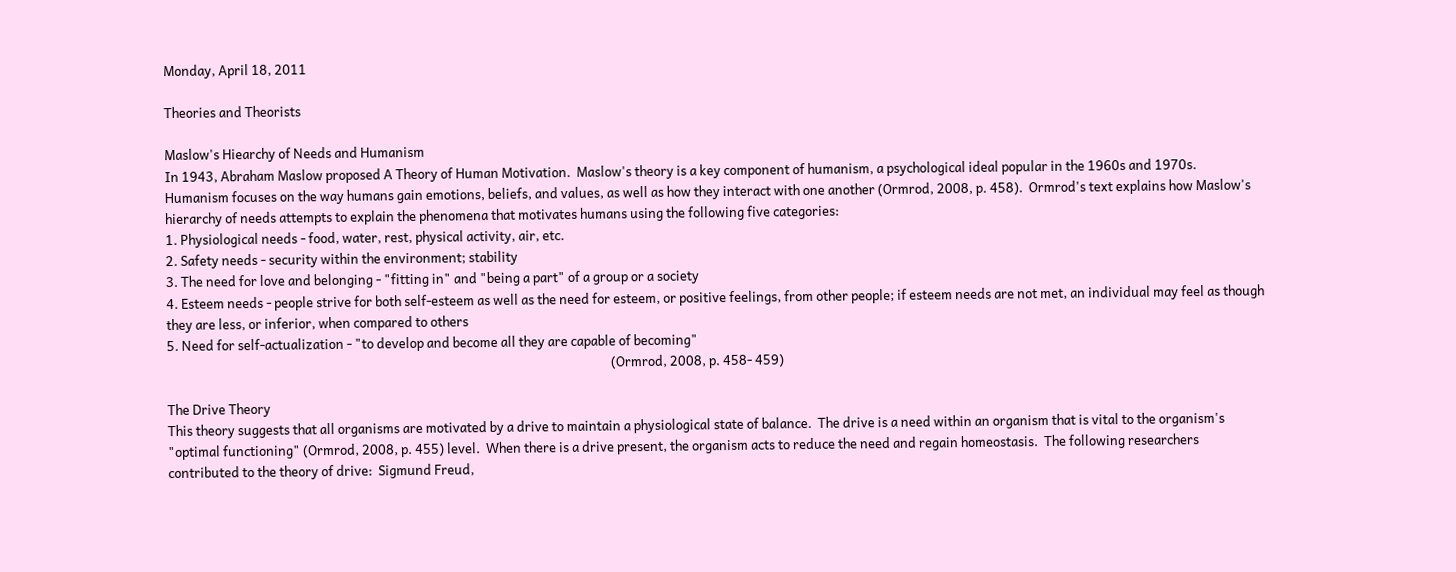Monday, April 18, 2011

Theories and Theorists

Maslow's Hiearchy of Needs and Humanism
In 1943, Abraham Maslow proposed A Theory of Human Motivation.  Maslow's theory is a key component of humanism, a psychological ideal popular in the 1960s and 1970s.  Humanism focuses on the way humans gain emotions, beliefs, and values, as well as how they interact with one another (Ormrod, 2008, p. 458).  Ormrod's text explains how Maslow's hierarchy of needs attempts to explain the phenomena that motivates humans using the following five categories:
1. Physiological needs - food, water, rest, physical activity, air, etc.
2. Safety needs - security within the environment; stability
3. The need for love and belonging - "fitting in" and "being a part" of a group or a society
4. Esteem needs - people strive for both self-esteem as well as the need for esteem, or positive feelings, from other people; if esteem needs are not met, an individual may feel as though they are less, or inferior, when compared to others
5. Need for self-actualization - "to develop and become all they are capable of becoming"
                                                                                                                                                    (Ormrod, 2008, p. 458- 459)

The Drive Theory
This theory suggests that all organisms are motivated by a drive to maintain a physiological state of balance.  The drive is a need within an organism that is vital to the organism's "optimal functioning" (Ormrod, 2008, p. 455) level.  When there is a drive present, the organism acts to reduce the need and regain homeostasis.  The following researchers contributed to the theory of drive:  Sigmund Freud,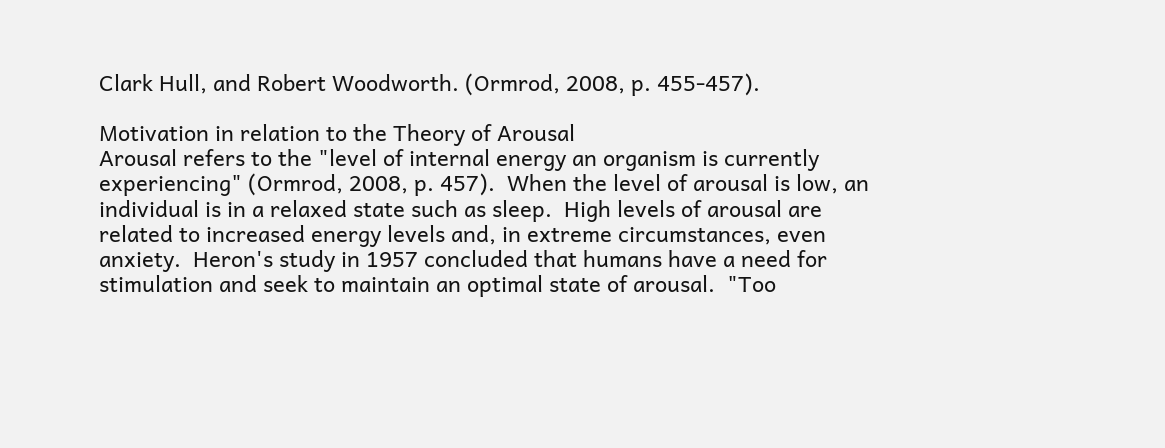Clark Hull, and Robert Woodworth. (Ormrod, 2008, p. 455-457).

Motivation in relation to the Theory of Arousal
Arousal refers to the "level of internal energy an organism is currently experiencing" (Ormrod, 2008, p. 457).  When the level of arousal is low, an individual is in a relaxed state such as sleep.  High levels of arousal are related to increased energy levels and, in extreme circumstances, even anxiety.  Heron's study in 1957 concluded that humans have a need for stimulation and seek to maintain an optimal state of arousal.  "Too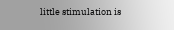little stimulation is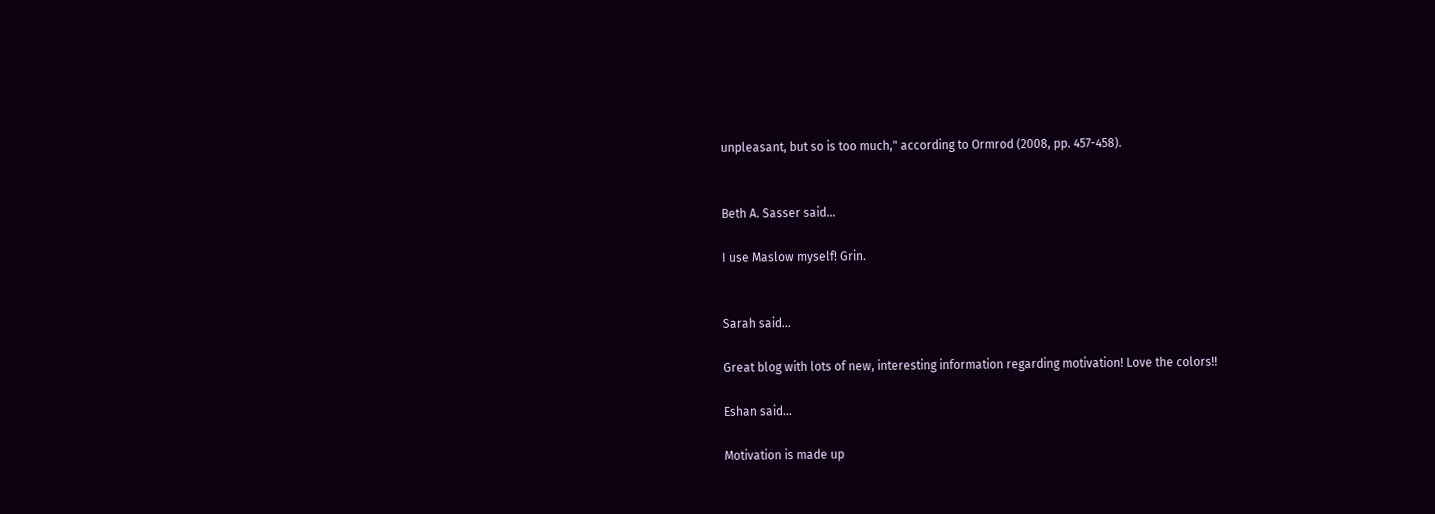unpleasant, but so is too much," according to Ormrod (2008, pp. 457-458).


Beth A. Sasser said...

I use Maslow myself! Grin.


Sarah said...

Great blog with lots of new, interesting information regarding motivation! Love the colors!!

Eshan said...

Motivation is made up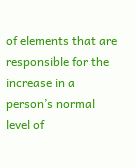of elements that are responsible for the increase in a person’s normal level of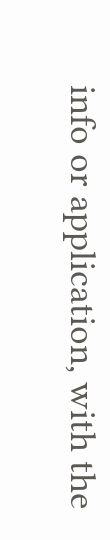info or application, with the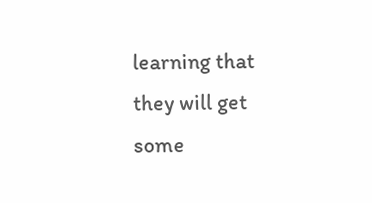learning that they will get some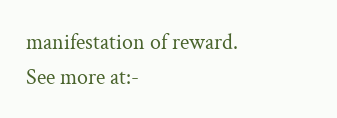manifestation of reward. See more at:-